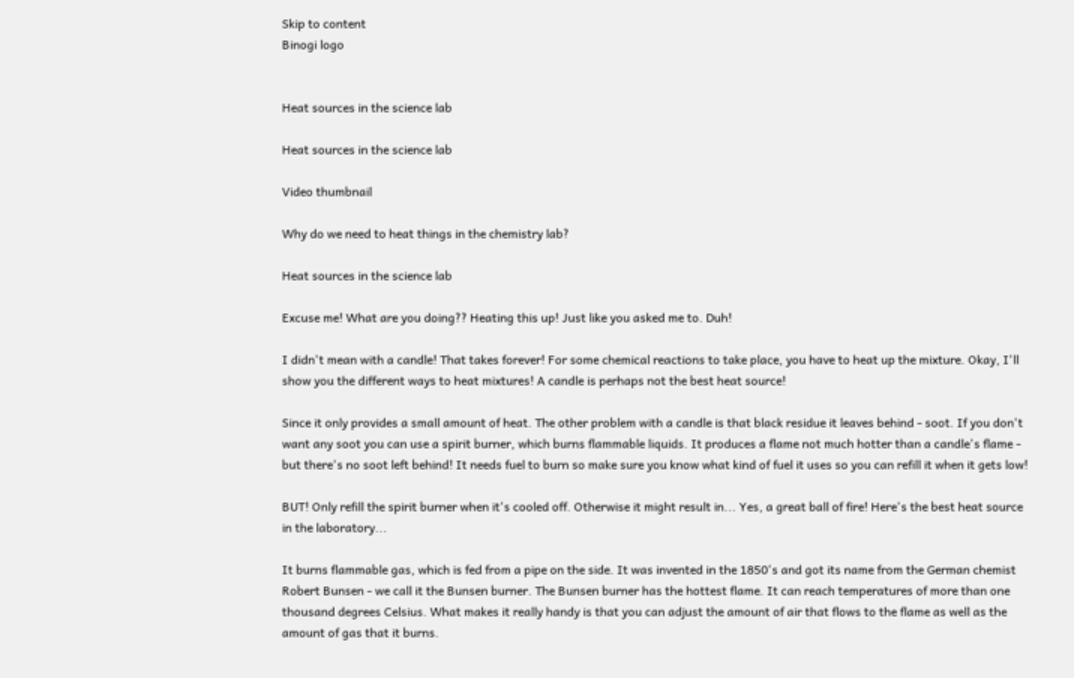Skip to content
Binogi logo


Heat sources in the science lab

Heat sources in the science lab

Video thumbnail

Why do we need to heat things in the chemistry lab?

Heat sources in the science lab

Excuse me! What are you doing?? Heating this up! Just like you asked me to. Duh!

I didn't mean with a candle! That takes forever! For some chemical reactions to take place, you have to heat up the mixture. Okay, I'll show you the different ways to heat mixtures! A candle is perhaps not the best heat source!

Since it only provides a small amount of heat. The other problem with a candle is that black residue it leaves behind - soot. If you don't want any soot you can use a spirit burner, which burns flammable liquids. It produces a flame not much hotter than a candle's flame - but there's no soot left behind! It needs fuel to burn so make sure you know what kind of fuel it uses so you can refill it when it gets low!

BUT! Only refill the spirit burner when it's cooled off. Otherwise it might result in... Yes, a great ball of fire! Here's the best heat source in the laboratory...

It burns flammable gas, which is fed from a pipe on the side. It was invented in the 1850's and got its name from the German chemist Robert Bunsen - we call it the Bunsen burner. The Bunsen burner has the hottest flame. It can reach temperatures of more than one thousand degrees Celsius. What makes it really handy is that you can adjust the amount of air that flows to the flame as well as the amount of gas that it burns.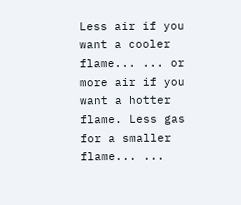Less air if you want a cooler flame... ... or more air if you want a hotter flame. Less gas for a smaller flame... ...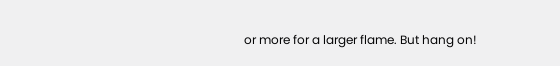or more for a larger flame. But hang on!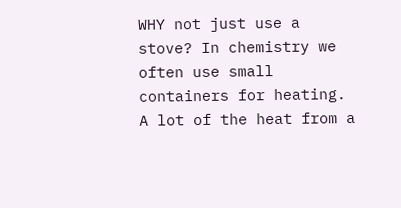WHY not just use a stove? In chemistry we often use small containers for heating. A lot of the heat from a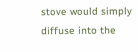stove would simply diffuse into the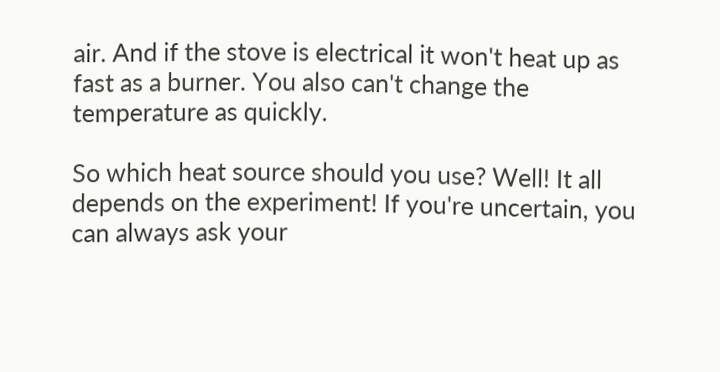air. And if the stove is electrical it won't heat up as fast as a burner. You also can't change the temperature as quickly.

So which heat source should you use? Well! It all depends on the experiment! If you're uncertain, you can always ask your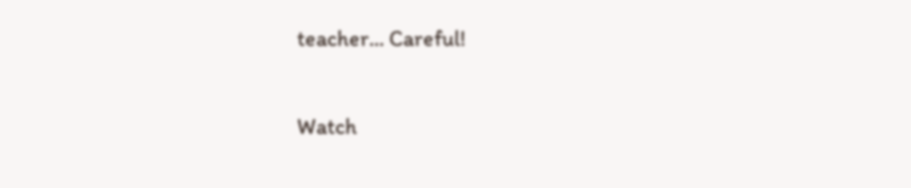teacher... Careful!

Watch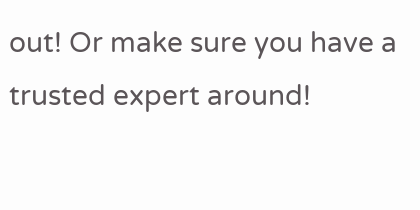out! Or make sure you have a trusted expert around!